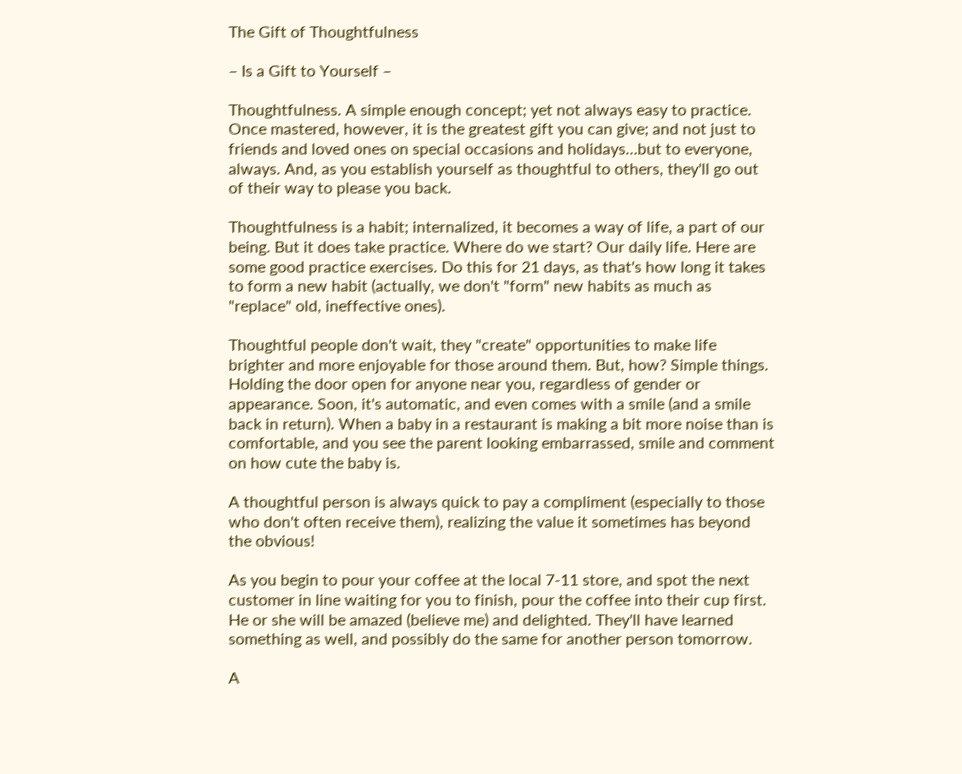The Gift of Thoughtfulness

– Is a Gift to Yourself –

Thoughtfulness. A simple enough concept; yet not always easy to practice. Once mastered, however, it is the greatest gift you can give; and not just to friends and loved ones on special occasions and holidays…but to everyone, always. And, as you establish yourself as thoughtful to others, they'll go out of their way to please you back.

Thoughtfulness is a habit; internalized, it becomes a way of life, a part of our being. But it does take practice. Where do we start? Our daily life. Here are some good practice exercises. Do this for 21 days, as that's how long it takes to form a new habit (actually, we don't "form" new habits as much as "replace" old, ineffective ones).

Thoughtful people don't wait, they "create" opportunities to make life brighter and more enjoyable for those around them. But, how? Simple things. Holding the door open for anyone near you, regardless of gender or appearance. Soon, it's automatic, and even comes with a smile (and a smile back in return). When a baby in a restaurant is making a bit more noise than is comfortable, and you see the parent looking embarrassed, smile and comment on how cute the baby is.

A thoughtful person is always quick to pay a compliment (especially to those who don't often receive them), realizing the value it sometimes has beyond the obvious!

As you begin to pour your coffee at the local 7-11 store, and spot the next customer in line waiting for you to finish, pour the coffee into their cup first. He or she will be amazed (believe me) and delighted. They'll have learned something as well, and possibly do the same for another person tomorrow.

A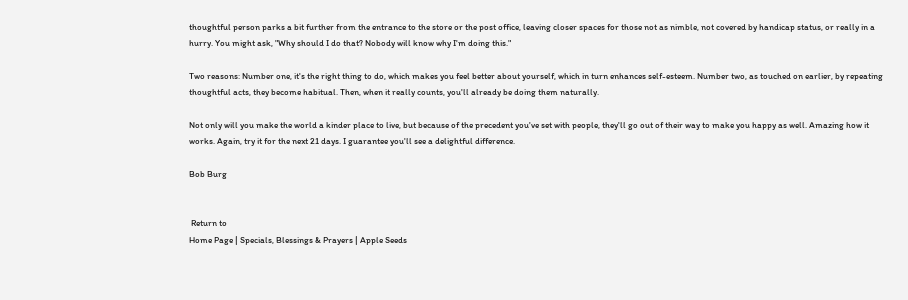thoughtful person parks a bit further from the entrance to the store or the post office, leaving closer spaces for those not as nimble, not covered by handicap status, or really in a hurry. You might ask, "Why should I do that? Nobody will know why I'm doing this."

Two reasons: Number one, it's the right thing to do, which makes you feel better about yourself, which in turn enhances self-esteem. Number two, as touched on earlier, by repeating thoughtful acts, they become habitual. Then, when it really counts, you'll already be doing them naturally.

Not only will you make the world a kinder place to live, but because of the precedent you've set with people, they'll go out of their way to make you happy as well. Amazing how it works. Again, try it for the next 21 days. I guarantee you'll see a delightful difference.

Bob Burg


 Return to
Home Page | Specials, Blessings & Prayers | Apple Seeds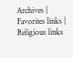Archives | Favorites links | Religious links